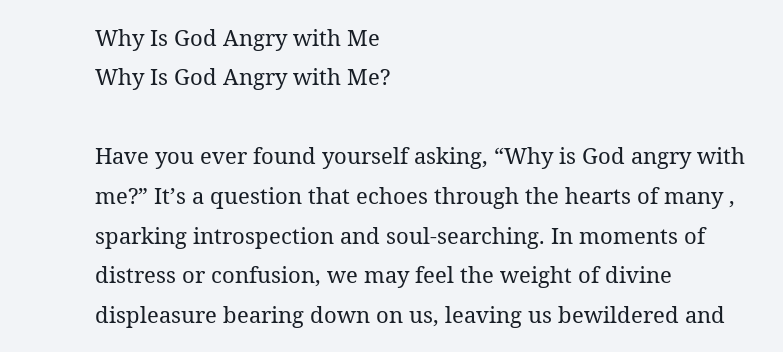Why Is God Angry with Me
Why Is God Angry with Me?

Have you ever found yourself asking, “Why is God angry with me?” It’s a question that echoes through the hearts of many , sparking introspection and soul-searching. In moments of distress or confusion, we may feel the weight of divine displeasure bearing down on us, leaving us bewildered and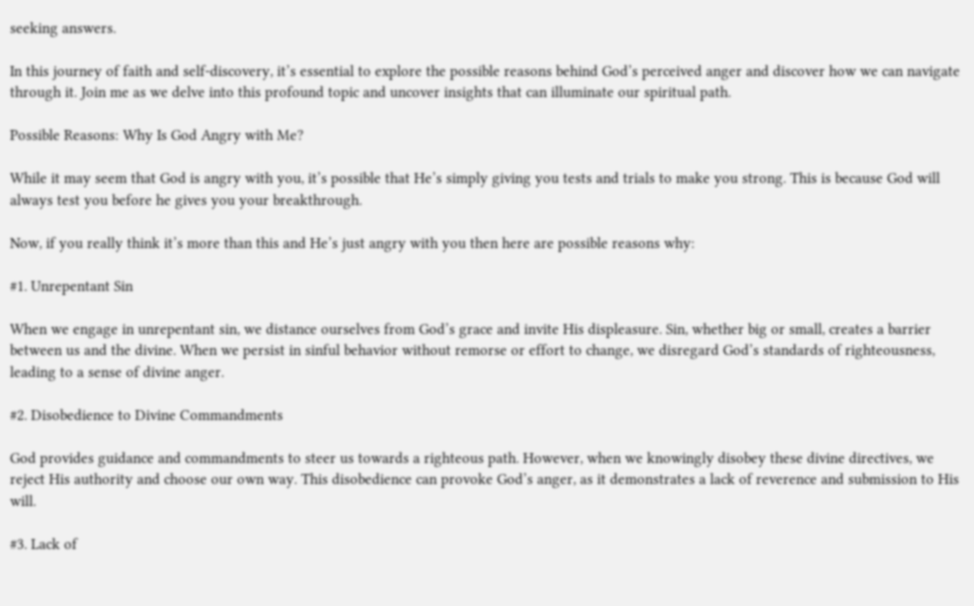seeking answers.

In this journey of faith and self-discovery, it’s essential to explore the possible reasons behind God’s perceived anger and discover how we can navigate through it. Join me as we delve into this profound topic and uncover insights that can illuminate our spiritual path.

Possible Reasons: Why Is God Angry with Me?

While it may seem that God is angry with you, it’s possible that He’s simply giving you tests and trials to make you strong. This is because God will always test you before he gives you your breakthrough.

Now, if you really think it’s more than this and He’s just angry with you then here are possible reasons why:

#1. Unrepentant Sin

When we engage in unrepentant sin, we distance ourselves from God’s grace and invite His displeasure. Sin, whether big or small, creates a barrier between us and the divine. When we persist in sinful behavior without remorse or effort to change, we disregard God’s standards of righteousness, leading to a sense of divine anger.

#2. Disobedience to Divine Commandments

God provides guidance and commandments to steer us towards a righteous path. However, when we knowingly disobey these divine directives, we reject His authority and choose our own way. This disobedience can provoke God’s anger, as it demonstrates a lack of reverence and submission to His will.

#3. Lack of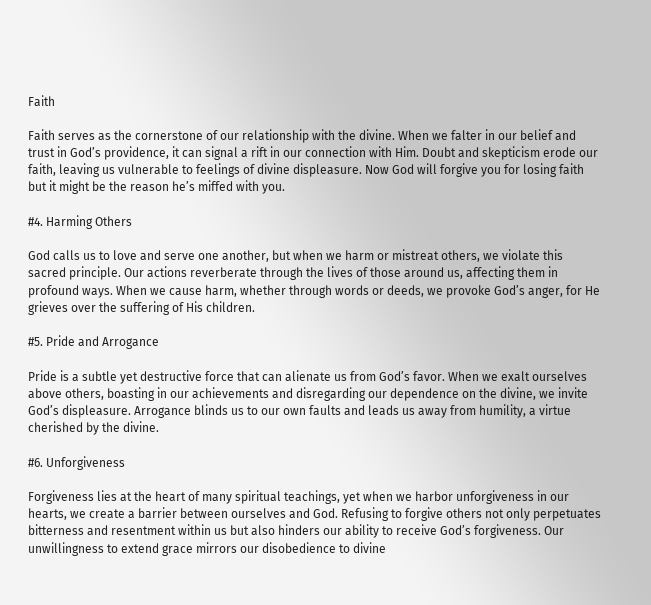Faith

Faith serves as the cornerstone of our relationship with the divine. When we falter in our belief and trust in God’s providence, it can signal a rift in our connection with Him. Doubt and skepticism erode our faith, leaving us vulnerable to feelings of divine displeasure. Now God will forgive you for losing faith but it might be the reason he’s miffed with you.

#4. Harming Others

God calls us to love and serve one another, but when we harm or mistreat others, we violate this sacred principle. Our actions reverberate through the lives of those around us, affecting them in profound ways. When we cause harm, whether through words or deeds, we provoke God’s anger, for He grieves over the suffering of His children.

#5. Pride and Arrogance

Pride is a subtle yet destructive force that can alienate us from God’s favor. When we exalt ourselves above others, boasting in our achievements and disregarding our dependence on the divine, we invite God’s displeasure. Arrogance blinds us to our own faults and leads us away from humility, a virtue cherished by the divine.

#6. Unforgiveness

Forgiveness lies at the heart of many spiritual teachings, yet when we harbor unforgiveness in our hearts, we create a barrier between ourselves and God. Refusing to forgive others not only perpetuates bitterness and resentment within us but also hinders our ability to receive God’s forgiveness. Our unwillingness to extend grace mirrors our disobedience to divine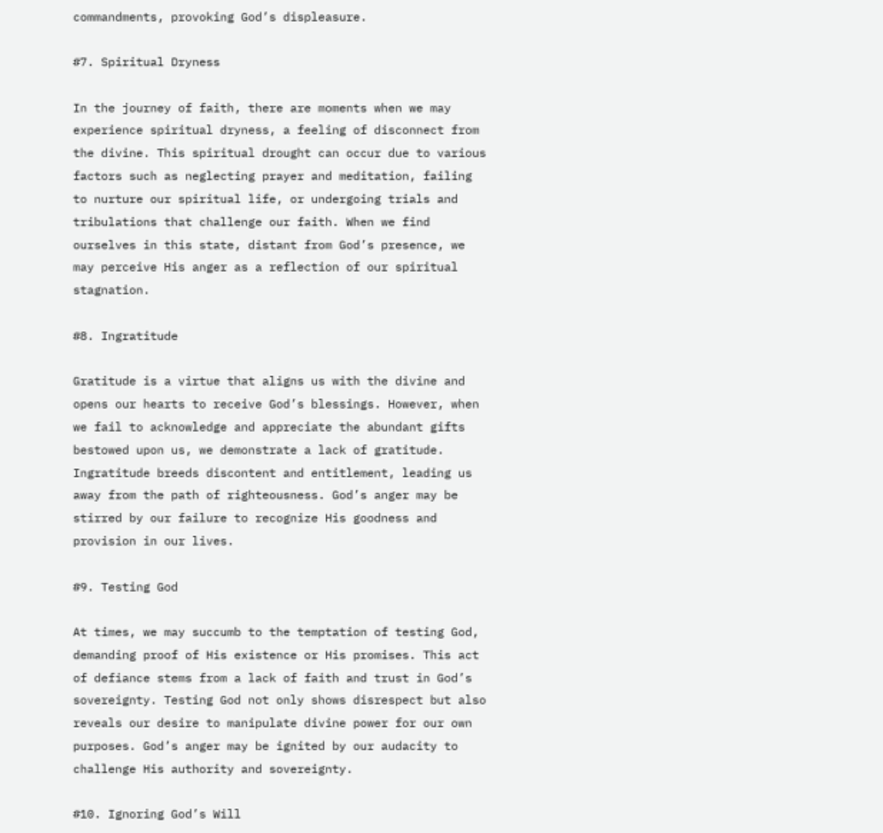commandments, provoking God’s displeasure.

#7. Spiritual Dryness

In the journey of faith, there are moments when we may experience spiritual dryness, a feeling of disconnect from the divine. This spiritual drought can occur due to various factors such as neglecting prayer and meditation, failing to nurture our spiritual life, or undergoing trials and tribulations that challenge our faith. When we find ourselves in this state, distant from God’s presence, we may perceive His anger as a reflection of our spiritual stagnation.

#8. Ingratitude

Gratitude is a virtue that aligns us with the divine and opens our hearts to receive God’s blessings. However, when we fail to acknowledge and appreciate the abundant gifts bestowed upon us, we demonstrate a lack of gratitude. Ingratitude breeds discontent and entitlement, leading us away from the path of righteousness. God’s anger may be stirred by our failure to recognize His goodness and provision in our lives.

#9. Testing God

At times, we may succumb to the temptation of testing God, demanding proof of His existence or His promises. This act of defiance stems from a lack of faith and trust in God’s sovereignty. Testing God not only shows disrespect but also reveals our desire to manipulate divine power for our own purposes. God’s anger may be ignited by our audacity to challenge His authority and sovereignty.

#10. Ignoring God’s Will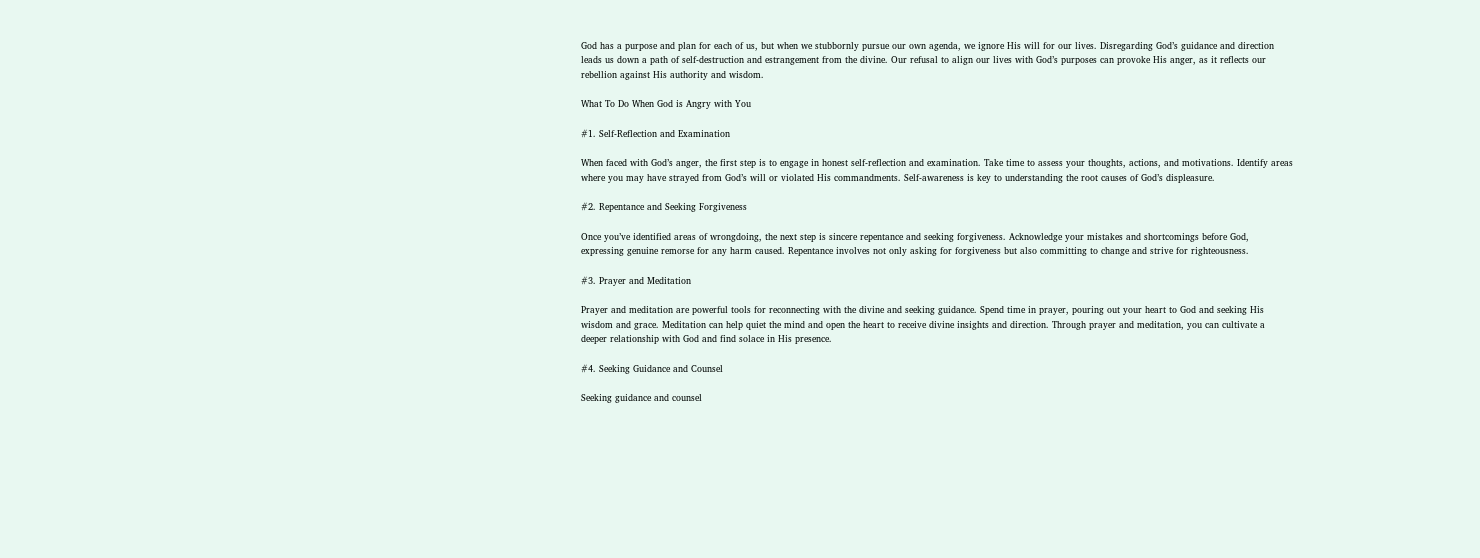God has a purpose and plan for each of us, but when we stubbornly pursue our own agenda, we ignore His will for our lives. Disregarding God’s guidance and direction leads us down a path of self-destruction and estrangement from the divine. Our refusal to align our lives with God’s purposes can provoke His anger, as it reflects our rebellion against His authority and wisdom.

What To Do When God is Angry with You

#1. Self-Reflection and Examination

When faced with God’s anger, the first step is to engage in honest self-reflection and examination. Take time to assess your thoughts, actions, and motivations. Identify areas where you may have strayed from God’s will or violated His commandments. Self-awareness is key to understanding the root causes of God’s displeasure.

#2. Repentance and Seeking Forgiveness

Once you’ve identified areas of wrongdoing, the next step is sincere repentance and seeking forgiveness. Acknowledge your mistakes and shortcomings before God, expressing genuine remorse for any harm caused. Repentance involves not only asking for forgiveness but also committing to change and strive for righteousness.

#3. Prayer and Meditation

Prayer and meditation are powerful tools for reconnecting with the divine and seeking guidance. Spend time in prayer, pouring out your heart to God and seeking His wisdom and grace. Meditation can help quiet the mind and open the heart to receive divine insights and direction. Through prayer and meditation, you can cultivate a deeper relationship with God and find solace in His presence.

#4. Seeking Guidance and Counsel

Seeking guidance and counsel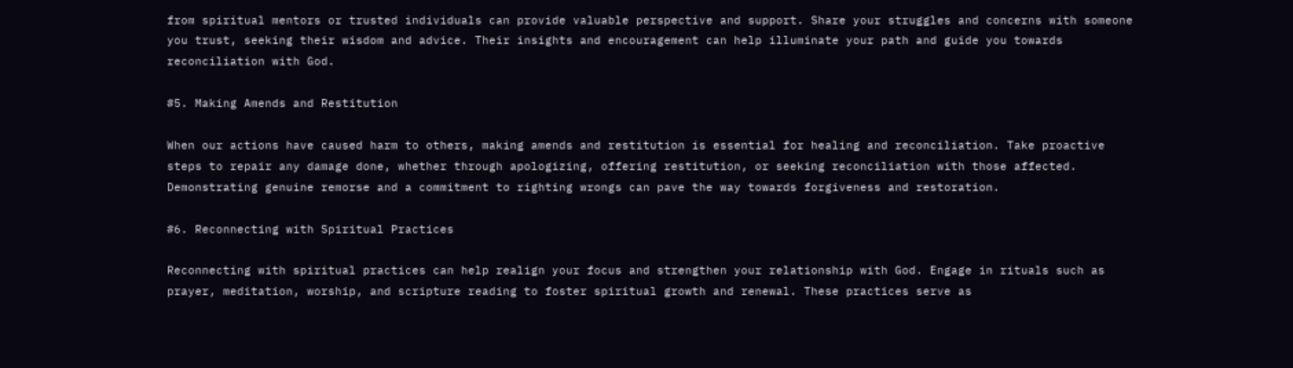from spiritual mentors or trusted individuals can provide valuable perspective and support. Share your struggles and concerns with someone you trust, seeking their wisdom and advice. Their insights and encouragement can help illuminate your path and guide you towards reconciliation with God.

#5. Making Amends and Restitution

When our actions have caused harm to others, making amends and restitution is essential for healing and reconciliation. Take proactive steps to repair any damage done, whether through apologizing, offering restitution, or seeking reconciliation with those affected. Demonstrating genuine remorse and a commitment to righting wrongs can pave the way towards forgiveness and restoration.

#6. Reconnecting with Spiritual Practices

Reconnecting with spiritual practices can help realign your focus and strengthen your relationship with God. Engage in rituals such as prayer, meditation, worship, and scripture reading to foster spiritual growth and renewal. These practices serve as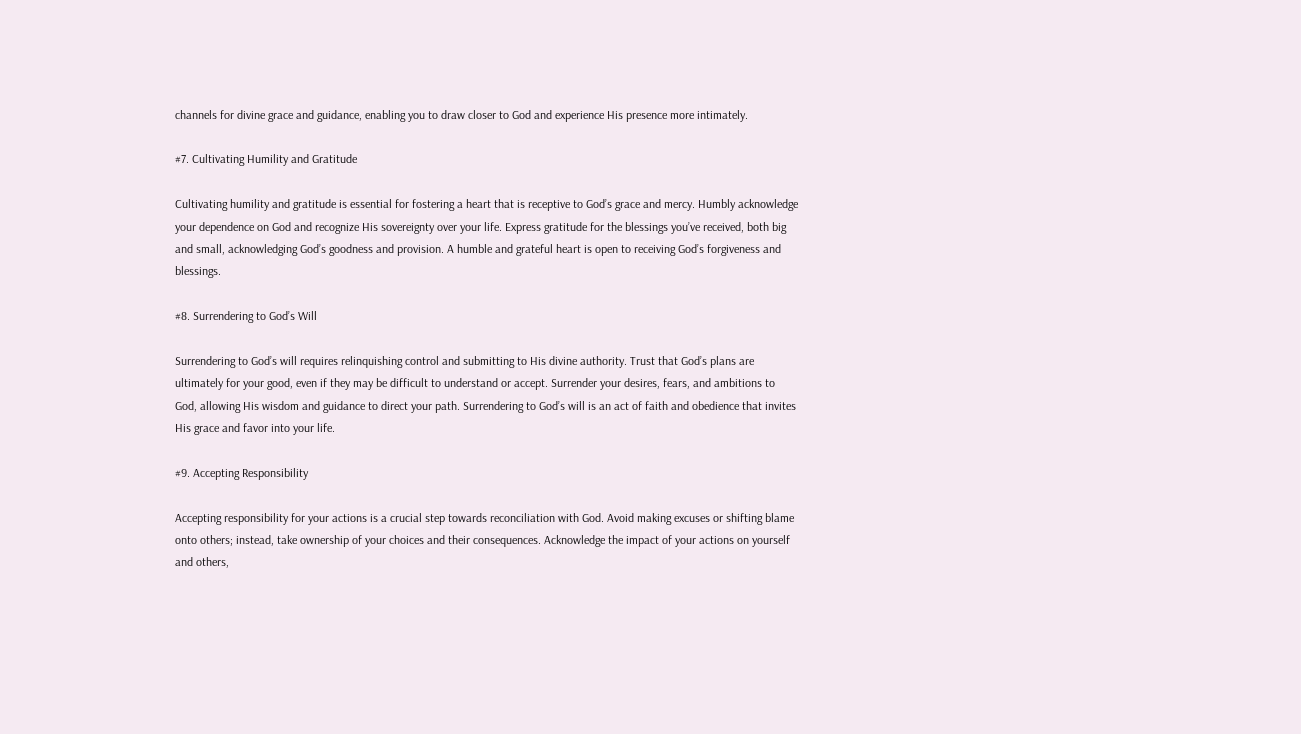channels for divine grace and guidance, enabling you to draw closer to God and experience His presence more intimately.

#7. Cultivating Humility and Gratitude

Cultivating humility and gratitude is essential for fostering a heart that is receptive to God’s grace and mercy. Humbly acknowledge your dependence on God and recognize His sovereignty over your life. Express gratitude for the blessings you’ve received, both big and small, acknowledging God’s goodness and provision. A humble and grateful heart is open to receiving God’s forgiveness and blessings.

#8. Surrendering to God’s Will

Surrendering to God’s will requires relinquishing control and submitting to His divine authority. Trust that God’s plans are ultimately for your good, even if they may be difficult to understand or accept. Surrender your desires, fears, and ambitions to God, allowing His wisdom and guidance to direct your path. Surrendering to God’s will is an act of faith and obedience that invites His grace and favor into your life.

#9. Accepting Responsibility

Accepting responsibility for your actions is a crucial step towards reconciliation with God. Avoid making excuses or shifting blame onto others; instead, take ownership of your choices and their consequences. Acknowledge the impact of your actions on yourself and others,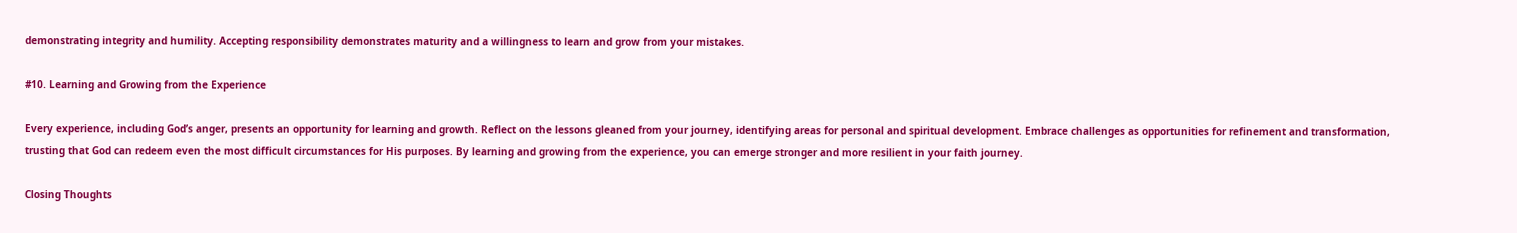demonstrating integrity and humility. Accepting responsibility demonstrates maturity and a willingness to learn and grow from your mistakes.

#10. Learning and Growing from the Experience

Every experience, including God’s anger, presents an opportunity for learning and growth. Reflect on the lessons gleaned from your journey, identifying areas for personal and spiritual development. Embrace challenges as opportunities for refinement and transformation, trusting that God can redeem even the most difficult circumstances for His purposes. By learning and growing from the experience, you can emerge stronger and more resilient in your faith journey.

Closing Thoughts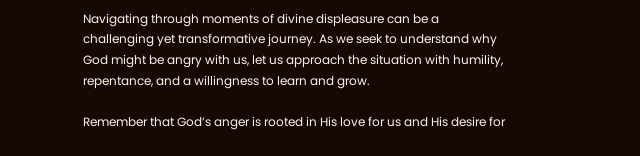Navigating through moments of divine displeasure can be a challenging yet transformative journey. As we seek to understand why God might be angry with us, let us approach the situation with humility, repentance, and a willingness to learn and grow.

Remember that God’s anger is rooted in His love for us and His desire for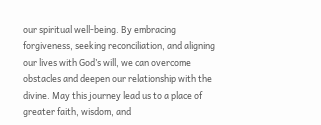our spiritual well-being. By embracing forgiveness, seeking reconciliation, and aligning our lives with God’s will, we can overcome obstacles and deepen our relationship with the divine. May this journey lead us to a place of greater faith, wisdom, and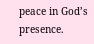peace in God’s presence.